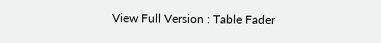View Full Version : Table Fader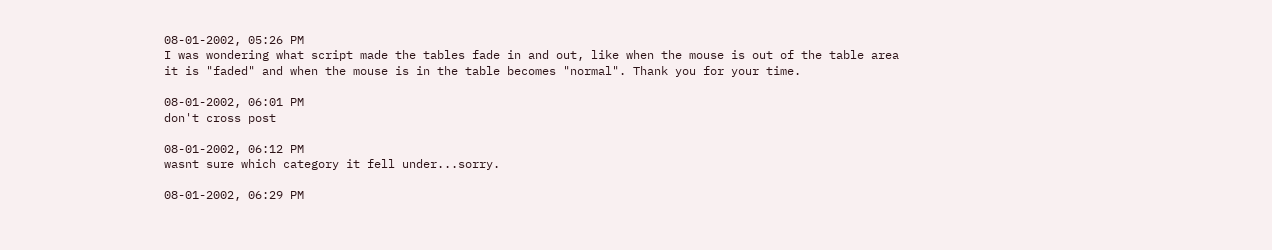08-01-2002, 05:26 PM
I was wondering what script made the tables fade in and out, like when the mouse is out of the table area it is "faded" and when the mouse is in the table becomes "normal". Thank you for your time.

08-01-2002, 06:01 PM
don't cross post

08-01-2002, 06:12 PM
wasnt sure which category it fell under...sorry.

08-01-2002, 06:29 PM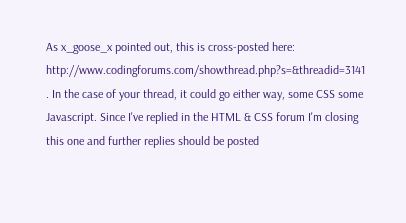As x_goose_x pointed out, this is cross-posted here: http://www.codingforums.com/showthread.php?s=&threadid=3141 . In the case of your thread, it could go either way, some CSS some Javascript. Since I've replied in the HTML & CSS forum I'm closing this one and further replies should be posted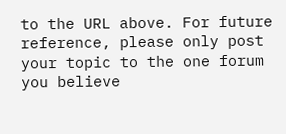to the URL above. For future reference, please only post your topic to the one forum you believe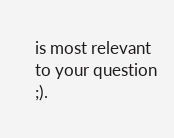is most relevant to your question ;).